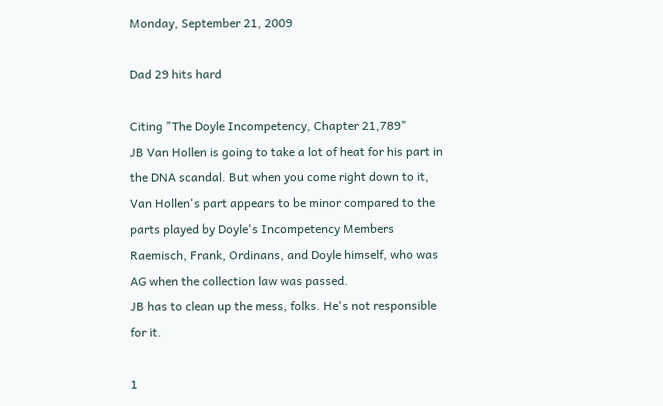Monday, September 21, 2009

Dad 29 hits hard

Citing "The Doyle Incompetency, Chapter 21,789"
JB Van Hollen is going to take a lot of heat for his part in the DNA scandal. But when you come right down to it, Van Hollen's part appears to be minor compared to the parts played by Doyle's Incompetency Members Raemisch, Frank, Ordinans, and Doyle himself, who was AG when the collection law was passed.
JB has to clean up the mess, folks. He's not responsible for it.

1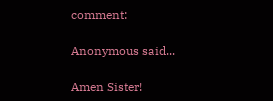comment:

Anonymous said...

Amen Sister!